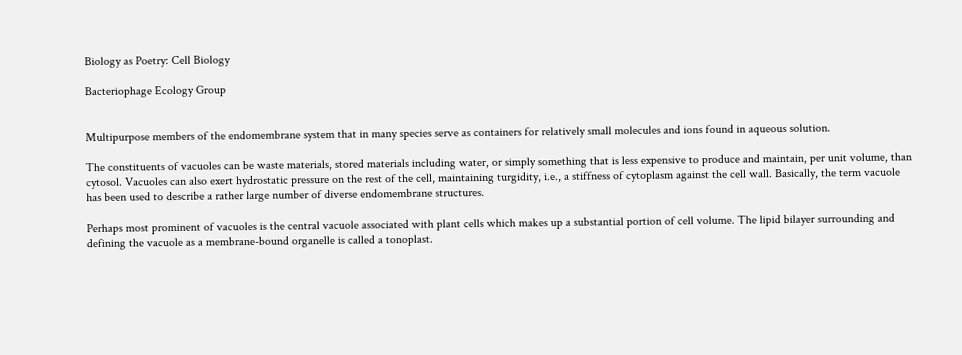Biology as Poetry: Cell Biology

Bacteriophage Ecology Group


Multipurpose members of the endomembrane system that in many species serve as containers for relatively small molecules and ions found in aqueous solution.

The constituents of vacuoles can be waste materials, stored materials including water, or simply something that is less expensive to produce and maintain, per unit volume, than cytosol. Vacuoles can also exert hydrostatic pressure on the rest of the cell, maintaining turgidity, i.e., a stiffness of cytoplasm against the cell wall. Basically, the term vacuole has been used to describe a rather large number of diverse endomembrane structures.

Perhaps most prominent of vacuoles is the central vacuole associated with plant cells which makes up a substantial portion of cell volume. The lipid bilayer surrounding and defining the vacuole as a membrane-bound organelle is called a tonoplast.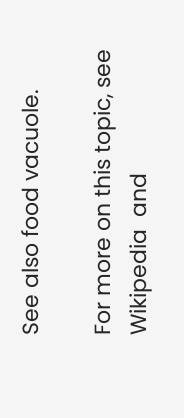See also food vacuole.

For more on this topic, see Wikipedia  and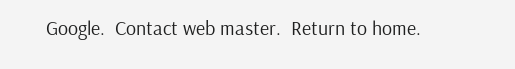Google.  Contact web master.  Return to home.